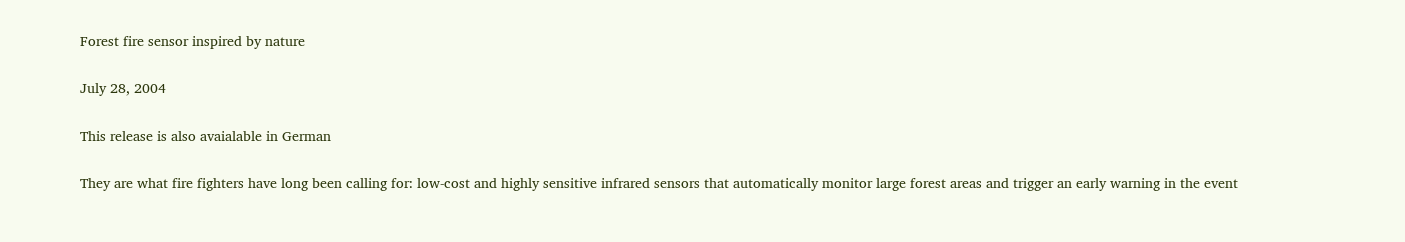Forest fire sensor inspired by nature

July 28, 2004

This release is also avaialable in German

They are what fire fighters have long been calling for: low-cost and highly sensitive infrared sensors that automatically monitor large forest areas and trigger an early warning in the event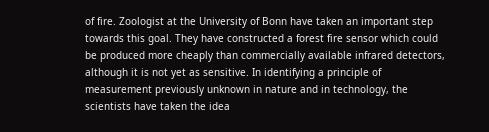of fire. Zoologist at the University of Bonn have taken an important step towards this goal. They have constructed a forest fire sensor which could be produced more cheaply than commercially available infrared detectors, although it is not yet as sensitive. In identifying a principle of measurement previously unknown in nature and in technology, the scientists have taken the idea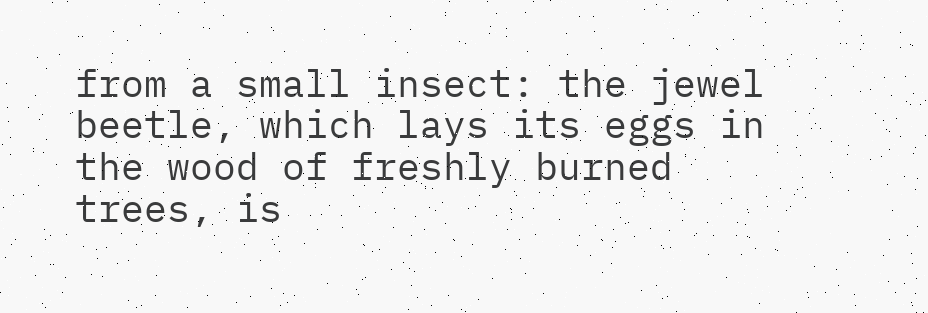from a small insect: the jewel beetle, which lays its eggs in the wood of freshly burned trees, is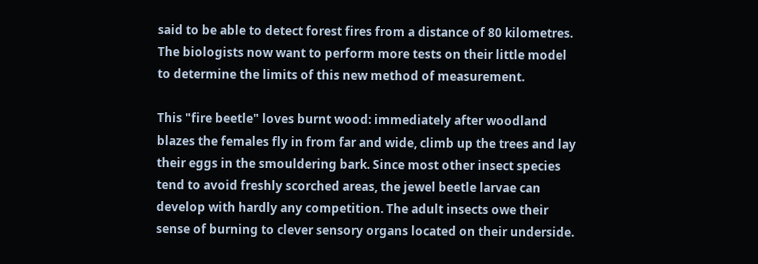said to be able to detect forest fires from a distance of 80 kilometres. The biologists now want to perform more tests on their little model to determine the limits of this new method of measurement.

This "fire beetle" loves burnt wood: immediately after woodland blazes the females fly in from far and wide, climb up the trees and lay their eggs in the smouldering bark. Since most other insect species tend to avoid freshly scorched areas, the jewel beetle larvae can develop with hardly any competition. The adult insects owe their sense of burning to clever sensory organs located on their underside.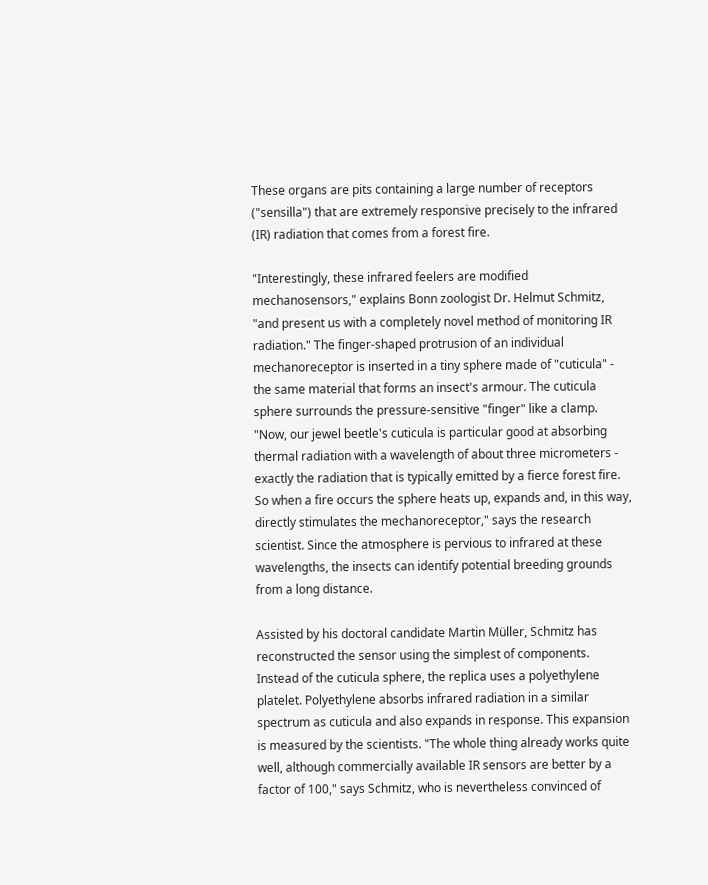These organs are pits containing a large number of receptors ("sensilla") that are extremely responsive precisely to the infrared (IR) radiation that comes from a forest fire.

"Interestingly, these infrared feelers are modified mechanosensors," explains Bonn zoologist Dr. Helmut Schmitz, "and present us with a completely novel method of monitoring IR radiation." The finger-shaped protrusion of an individual mechanoreceptor is inserted in a tiny sphere made of "cuticula" - the same material that forms an insect's armour. The cuticula sphere surrounds the pressure-sensitive "finger" like a clamp. "Now, our jewel beetle's cuticula is particular good at absorbing thermal radiation with a wavelength of about three micrometers - exactly the radiation that is typically emitted by a fierce forest fire. So when a fire occurs the sphere heats up, expands and, in this way, directly stimulates the mechanoreceptor," says the research scientist. Since the atmosphere is pervious to infrared at these wavelengths, the insects can identify potential breeding grounds from a long distance.

Assisted by his doctoral candidate Martin Müller, Schmitz has reconstructed the sensor using the simplest of components. Instead of the cuticula sphere, the replica uses a polyethylene platelet. Polyethylene absorbs infrared radiation in a similar spectrum as cuticula and also expands in response. This expansion is measured by the scientists. "The whole thing already works quite well, although commercially available IR sensors are better by a factor of 100," says Schmitz, who is nevertheless convinced of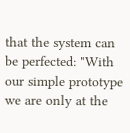that the system can be perfected: "With our simple prototype we are only at the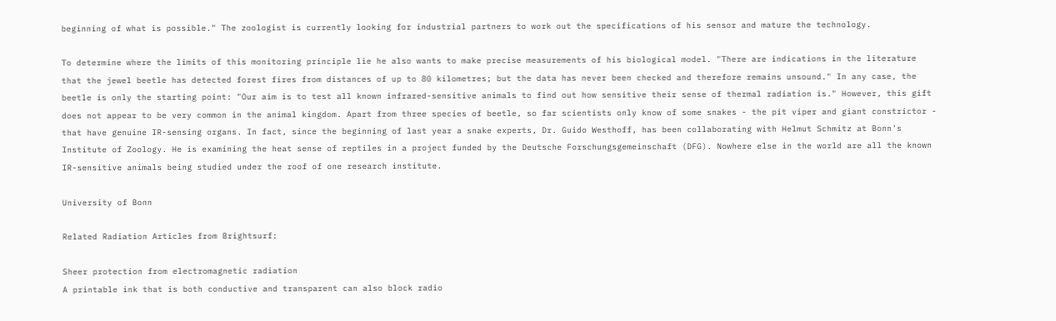beginning of what is possible." The zoologist is currently looking for industrial partners to work out the specifications of his sensor and mature the technology.

To determine where the limits of this monitoring principle lie he also wants to make precise measurements of his biological model. "There are indications in the literature that the jewel beetle has detected forest fires from distances of up to 80 kilometres; but the data has never been checked and therefore remains unsound." In any case, the beetle is only the starting point: "Our aim is to test all known infrared-sensitive animals to find out how sensitive their sense of thermal radiation is." However, this gift does not appear to be very common in the animal kingdom. Apart from three species of beetle, so far scientists only know of some snakes - the pit viper and giant constrictor - that have genuine IR-sensing organs. In fact, since the beginning of last year a snake experts, Dr. Guido Westhoff, has been collaborating with Helmut Schmitz at Bonn's Institute of Zoology. He is examining the heat sense of reptiles in a project funded by the Deutsche Forschungsgemeinschaft (DFG). Nowhere else in the world are all the known IR-sensitive animals being studied under the roof of one research institute.

University of Bonn

Related Radiation Articles from Brightsurf:

Sheer protection from electromagnetic radiation
A printable ink that is both conductive and transparent can also block radio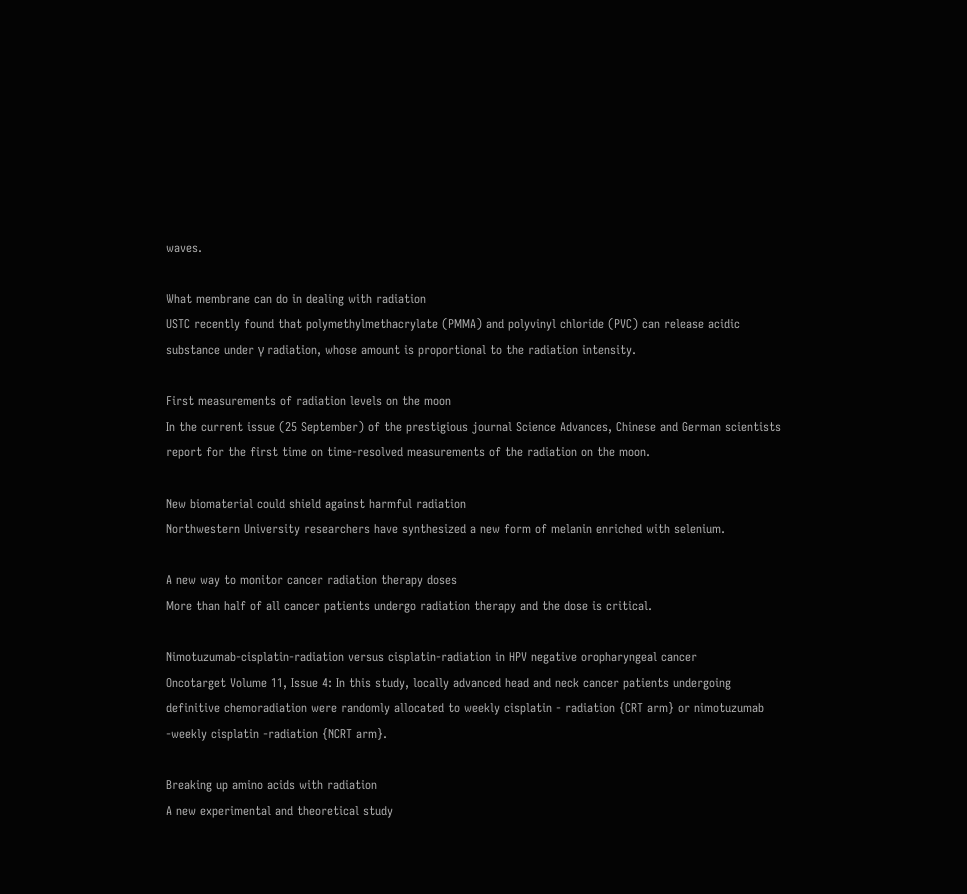waves.

What membrane can do in dealing with radiation
USTC recently found that polymethylmethacrylate (PMMA) and polyvinyl chloride (PVC) can release acidic substance under γ radiation, whose amount is proportional to the radiation intensity.

First measurements of radiation levels on the moon
In the current issue (25 September) of the prestigious journal Science Advances, Chinese and German scientists report for the first time on time-resolved measurements of the radiation on the moon.

New biomaterial could shield against harmful radiation
Northwestern University researchers have synthesized a new form of melanin enriched with selenium.

A new way to monitor cancer radiation therapy doses
More than half of all cancer patients undergo radiation therapy and the dose is critical.

Nimotuzumab-cisplatin-radiation versus cisplatin-radiation in HPV negative oropharyngeal cancer
Oncotarget Volume 11, Issue 4: In this study, locally advanced head and neck cancer patients undergoing definitive chemoradiation were randomly allocated to weekly cisplatin - radiation {CRT arm} or nimotuzumab -weekly cisplatin -radiation {NCRT arm}.

Breaking up amino acids with radiation
A new experimental and theoretical study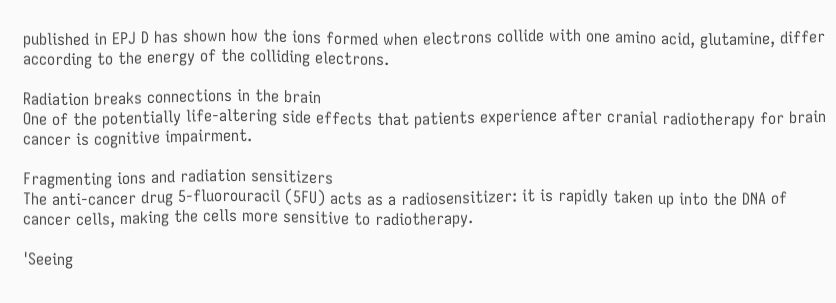published in EPJ D has shown how the ions formed when electrons collide with one amino acid, glutamine, differ according to the energy of the colliding electrons.

Radiation breaks connections in the brain
One of the potentially life-altering side effects that patients experience after cranial radiotherapy for brain cancer is cognitive impairment.

Fragmenting ions and radiation sensitizers
The anti-cancer drug 5-fluorouracil (5FU) acts as a radiosensitizer: it is rapidly taken up into the DNA of cancer cells, making the cells more sensitive to radiotherapy.

'Seeing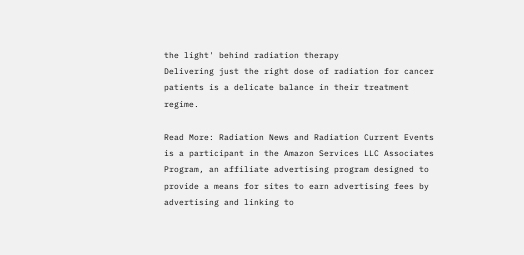the light' behind radiation therapy
Delivering just the right dose of radiation for cancer patients is a delicate balance in their treatment regime.

Read More: Radiation News and Radiation Current Events is a participant in the Amazon Services LLC Associates Program, an affiliate advertising program designed to provide a means for sites to earn advertising fees by advertising and linking to